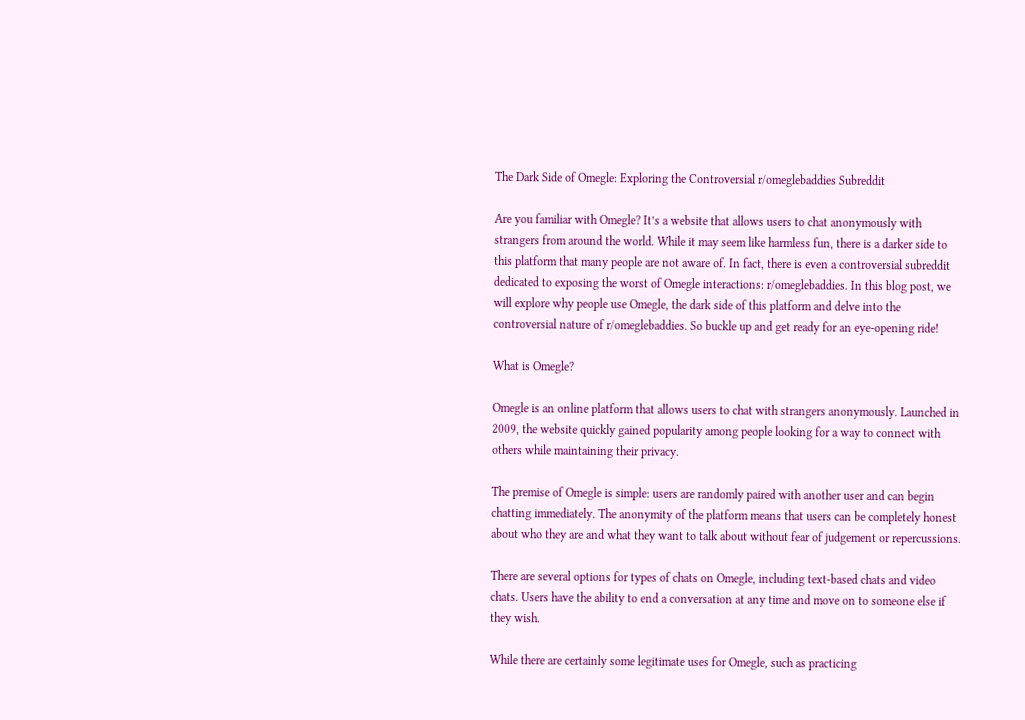The Dark Side of Omegle: Exploring the Controversial r/omeglebaddies Subreddit

Are you familiar with Omegle? It’s a website that allows users to chat anonymously with strangers from around the world. While it may seem like harmless fun, there is a darker side to this platform that many people are not aware of. In fact, there is even a controversial subreddit dedicated to exposing the worst of Omegle interactions: r/omeglebaddies. In this blog post, we will explore why people use Omegle, the dark side of this platform and delve into the controversial nature of r/omeglebaddies. So buckle up and get ready for an eye-opening ride!

What is Omegle?

Omegle is an online platform that allows users to chat with strangers anonymously. Launched in 2009, the website quickly gained popularity among people looking for a way to connect with others while maintaining their privacy.

The premise of Omegle is simple: users are randomly paired with another user and can begin chatting immediately. The anonymity of the platform means that users can be completely honest about who they are and what they want to talk about without fear of judgement or repercussions.

There are several options for types of chats on Omegle, including text-based chats and video chats. Users have the ability to end a conversation at any time and move on to someone else if they wish.

While there are certainly some legitimate uses for Omegle, such as practicing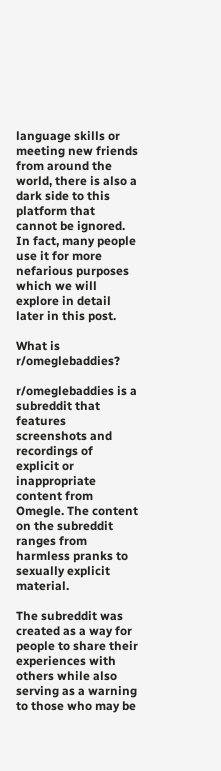language skills or meeting new friends from around the world, there is also a dark side to this platform that cannot be ignored. In fact, many people use it for more nefarious purposes which we will explore in detail later in this post.

What is r/omeglebaddies?

r/omeglebaddies is a subreddit that features screenshots and recordings of explicit or inappropriate content from Omegle. The content on the subreddit ranges from harmless pranks to sexually explicit material.

The subreddit was created as a way for people to share their experiences with others while also serving as a warning to those who may be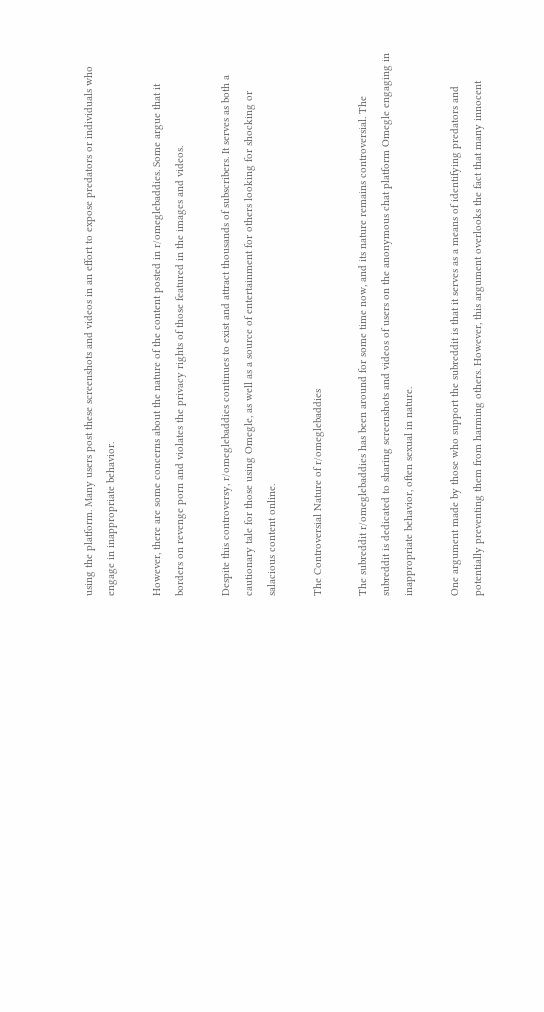using the platform. Many users post these screenshots and videos in an effort to expose predators or individuals who engage in inappropriate behavior.

However, there are some concerns about the nature of the content posted in r/omeglebaddies. Some argue that it borders on revenge porn and violates the privacy rights of those featured in the images and videos.

Despite this controversy, r/omeglebaddies continues to exist and attract thousands of subscribers. It serves as both a cautionary tale for those using Omegle, as well as a source of entertainment for others looking for shocking or salacious content online.

The Controversial Nature of r/omeglebaddies

The subreddit r/omeglebaddies has been around for some time now, and its nature remains controversial. The subreddit is dedicated to sharing screenshots and videos of users on the anonymous chat platform Omegle engaging in inappropriate behavior, often sexual in nature.

One argument made by those who support the subreddit is that it serves as a means of identifying predators and potentially preventing them from harming others. However, this argument overlooks the fact that many innocent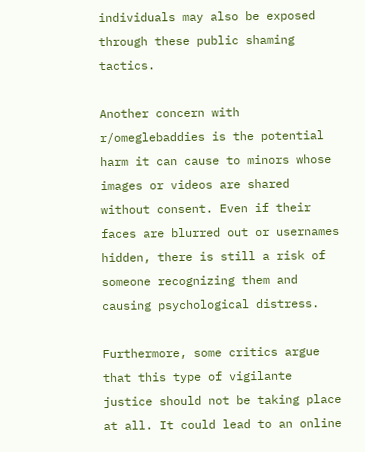individuals may also be exposed through these public shaming tactics.

Another concern with r/omeglebaddies is the potential harm it can cause to minors whose images or videos are shared without consent. Even if their faces are blurred out or usernames hidden, there is still a risk of someone recognizing them and causing psychological distress.

Furthermore, some critics argue that this type of vigilante justice should not be taking place at all. It could lead to an online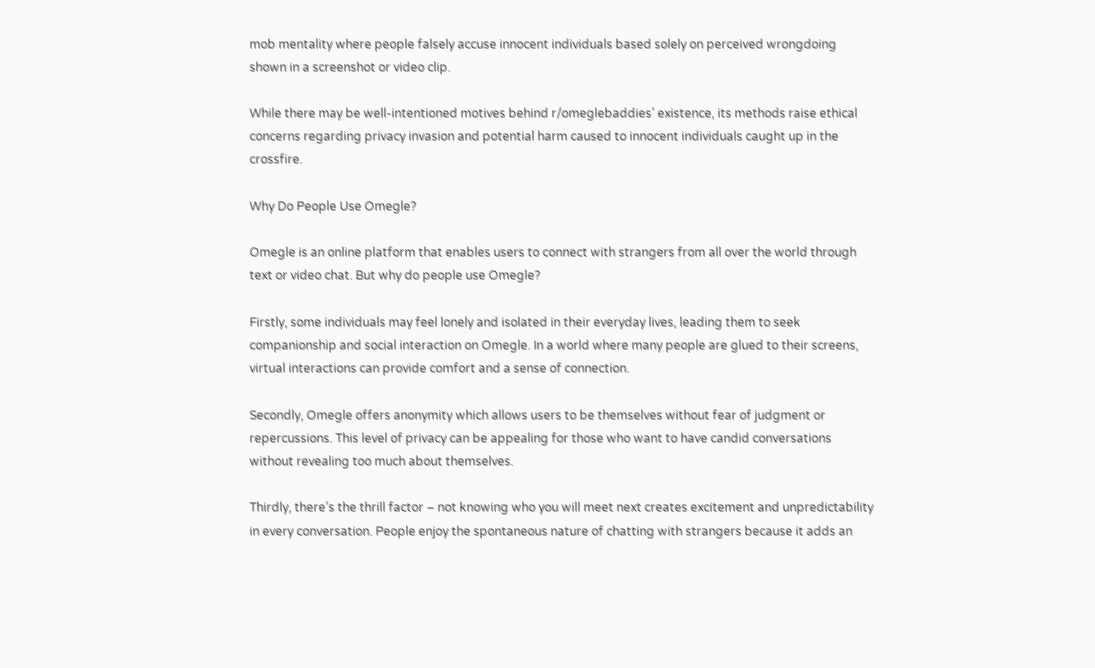mob mentality where people falsely accuse innocent individuals based solely on perceived wrongdoing shown in a screenshot or video clip.

While there may be well-intentioned motives behind r/omeglebaddies’ existence, its methods raise ethical concerns regarding privacy invasion and potential harm caused to innocent individuals caught up in the crossfire.

Why Do People Use Omegle?

Omegle is an online platform that enables users to connect with strangers from all over the world through text or video chat. But why do people use Omegle?

Firstly, some individuals may feel lonely and isolated in their everyday lives, leading them to seek companionship and social interaction on Omegle. In a world where many people are glued to their screens, virtual interactions can provide comfort and a sense of connection.

Secondly, Omegle offers anonymity which allows users to be themselves without fear of judgment or repercussions. This level of privacy can be appealing for those who want to have candid conversations without revealing too much about themselves.

Thirdly, there’s the thrill factor – not knowing who you will meet next creates excitement and unpredictability in every conversation. People enjoy the spontaneous nature of chatting with strangers because it adds an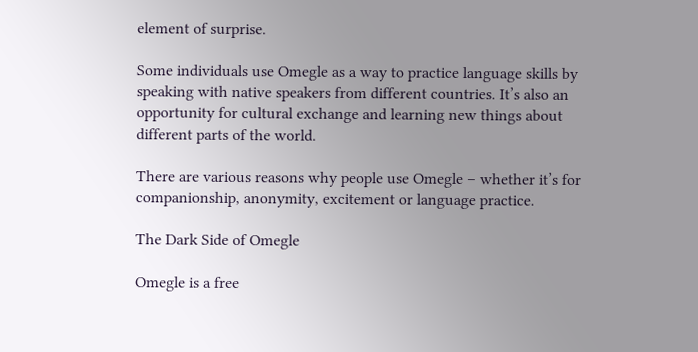element of surprise.

Some individuals use Omegle as a way to practice language skills by speaking with native speakers from different countries. It’s also an opportunity for cultural exchange and learning new things about different parts of the world.

There are various reasons why people use Omegle – whether it’s for companionship, anonymity, excitement or language practice.

The Dark Side of Omegle

Omegle is a free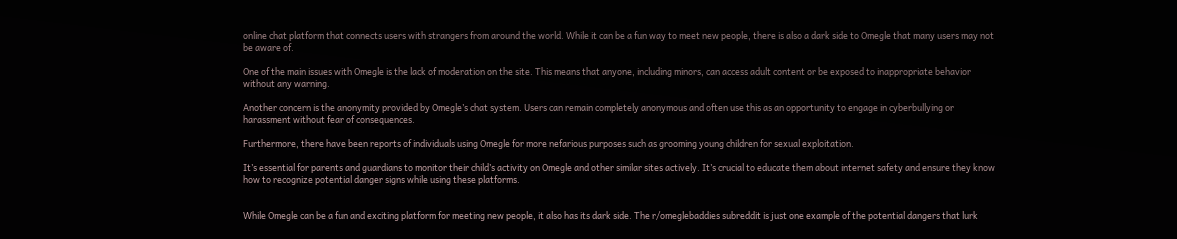online chat platform that connects users with strangers from around the world. While it can be a fun way to meet new people, there is also a dark side to Omegle that many users may not be aware of.

One of the main issues with Omegle is the lack of moderation on the site. This means that anyone, including minors, can access adult content or be exposed to inappropriate behavior without any warning.

Another concern is the anonymity provided by Omegle’s chat system. Users can remain completely anonymous and often use this as an opportunity to engage in cyberbullying or harassment without fear of consequences.

Furthermore, there have been reports of individuals using Omegle for more nefarious purposes such as grooming young children for sexual exploitation.

It’s essential for parents and guardians to monitor their child’s activity on Omegle and other similar sites actively. It’s crucial to educate them about internet safety and ensure they know how to recognize potential danger signs while using these platforms.


While Omegle can be a fun and exciting platform for meeting new people, it also has its dark side. The r/omeglebaddies subreddit is just one example of the potential dangers that lurk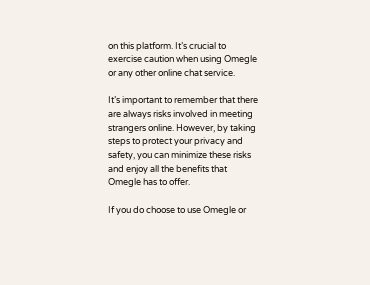on this platform. It’s crucial to exercise caution when using Omegle or any other online chat service.

It’s important to remember that there are always risks involved in meeting strangers online. However, by taking steps to protect your privacy and safety, you can minimize these risks and enjoy all the benefits that Omegle has to offer.

If you do choose to use Omegle or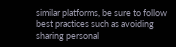similar platforms, be sure to follow best practices such as avoiding sharing personal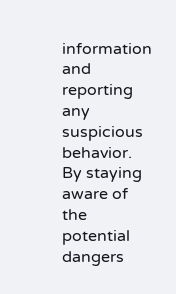information and reporting any suspicious behavior. By staying aware of the potential dangers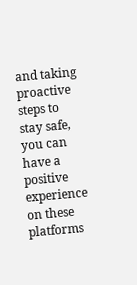and taking proactive steps to stay safe, you can have a positive experience on these platforms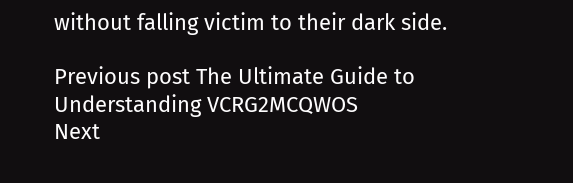without falling victim to their dark side.

Previous post The Ultimate Guide to Understanding VCRG2MCQWOS
Next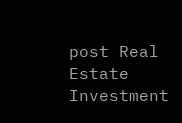post Real Estate Investment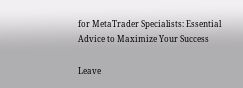for MetaTrader Specialists: Essential Advice to Maximize Your Success

Leave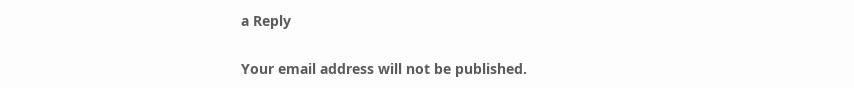a Reply

Your email address will not be published.